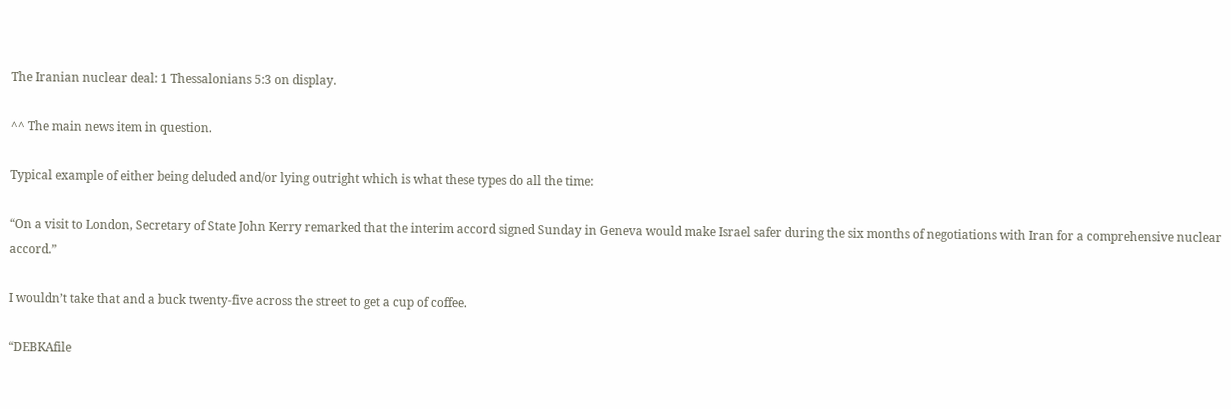The Iranian nuclear deal: 1 Thessalonians 5:3 on display.

^^ The main news item in question.

Typical example of either being deluded and/or lying outright which is what these types do all the time:

“On a visit to London, Secretary of State John Kerry remarked that the interim accord signed Sunday in Geneva would make Israel safer during the six months of negotiations with Iran for a comprehensive nuclear accord.”

I wouldn’t take that and a buck twenty-five across the street to get a cup of coffee.

“DEBKAfile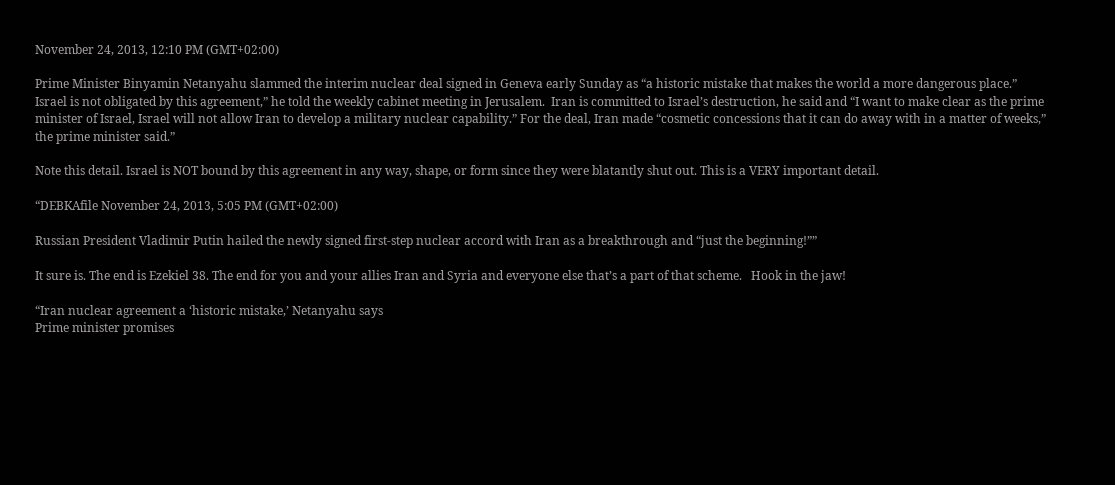November 24, 2013, 12:10 PM (GMT+02:00)

Prime Minister Binyamin Netanyahu slammed the interim nuclear deal signed in Geneva early Sunday as “a historic mistake that makes the world a more dangerous place.” Israel is not obligated by this agreement,” he told the weekly cabinet meeting in Jerusalem.  Iran is committed to Israel’s destruction, he said and “I want to make clear as the prime minister of Israel, Israel will not allow Iran to develop a military nuclear capability.” For the deal, Iran made “cosmetic concessions that it can do away with in a matter of weeks,” the prime minister said.”

Note this detail. Israel is NOT bound by this agreement in any way, shape, or form since they were blatantly shut out. This is a VERY important detail.

“DEBKAfile November 24, 2013, 5:05 PM (GMT+02:00)

Russian President Vladimir Putin hailed the newly signed first-step nuclear accord with Iran as a breakthrough and “just the beginning!””

It sure is. The end is Ezekiel 38. The end for you and your allies Iran and Syria and everyone else that’s a part of that scheme.   Hook in the jaw!

“Iran nuclear agreement a ‘historic mistake,’ Netanyahu says
Prime minister promises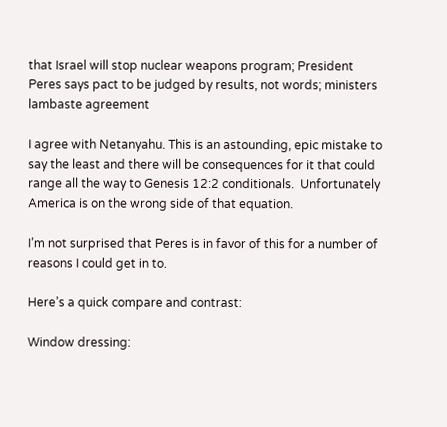that Israel will stop nuclear weapons program; President Peres says pact to be judged by results, not words; ministers lambaste agreement

I agree with Netanyahu. This is an astounding, epic mistake to say the least and there will be consequences for it that could range all the way to Genesis 12:2 conditionals.  Unfortunately America is on the wrong side of that equation.

I’m not surprised that Peres is in favor of this for a number of reasons I could get in to.

Here’s a quick compare and contrast:

Window dressing: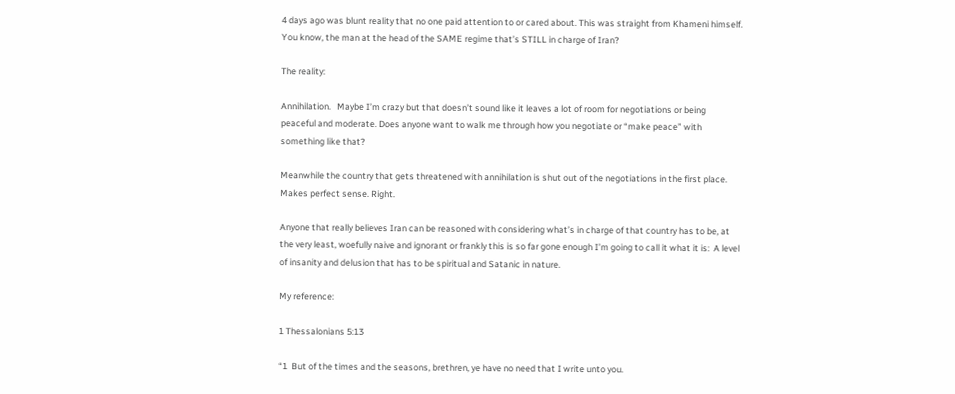4 days ago was blunt reality that no one paid attention to or cared about. This was straight from Khameni himself. You know, the man at the head of the SAME regime that’s STILL in charge of Iran?

The reality:

Annihilation.   Maybe I’m crazy but that doesn’t sound like it leaves a lot of room for negotiations or being peaceful and moderate. Does anyone want to walk me through how you negotiate or “make peace” with something like that?

Meanwhile the country that gets threatened with annihilation is shut out of the negotiations in the first place. Makes perfect sense. Right.

Anyone that really believes Iran can be reasoned with considering what’s in charge of that country has to be, at the very least, woefully naive and ignorant or frankly this is so far gone enough I’m going to call it what it is:  A level of insanity and delusion that has to be spiritual and Satanic in nature.

My reference:

1 Thessalonians 5:13

“1  But of the times and the seasons, brethren, ye have no need that I write unto you.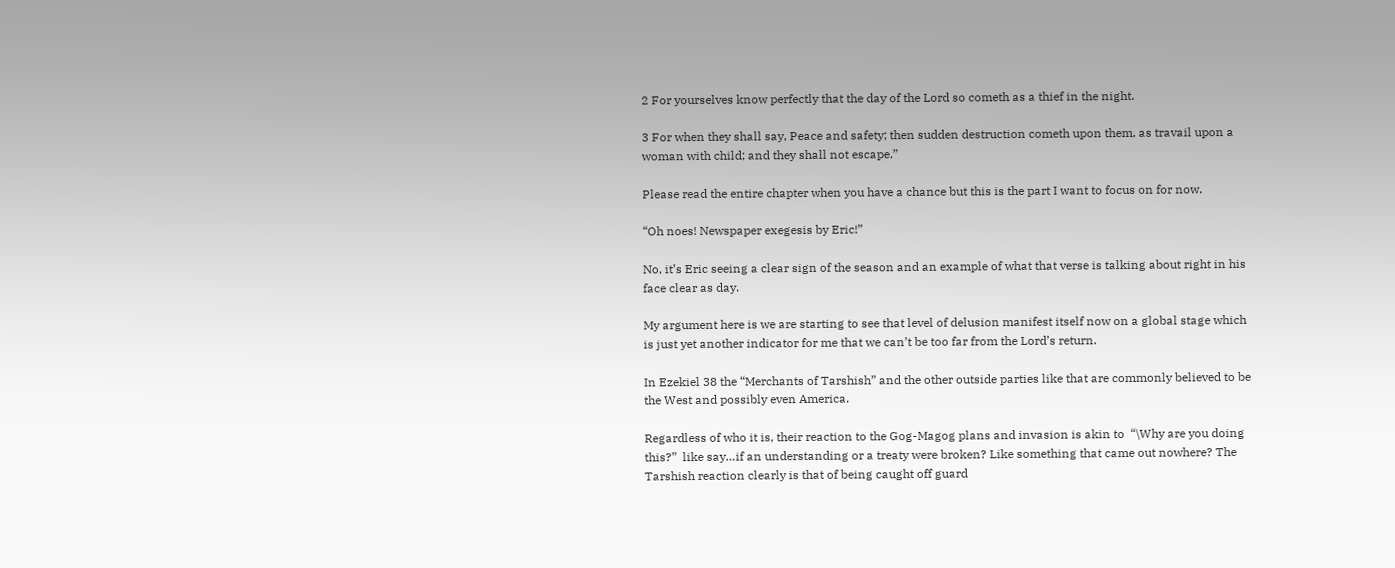2 For yourselves know perfectly that the day of the Lord so cometh as a thief in the night.

3 For when they shall say, Peace and safety; then sudden destruction cometh upon them, as travail upon a woman with child; and they shall not escape.”

Please read the entire chapter when you have a chance but this is the part I want to focus on for now.

“Oh noes! Newspaper exegesis by Eric!”

No, it’s Eric seeing a clear sign of the season and an example of what that verse is talking about right in his face clear as day.

My argument here is we are starting to see that level of delusion manifest itself now on a global stage which is just yet another indicator for me that we can’t be too far from the Lord’s return.

In Ezekiel 38 the “Merchants of Tarshish” and the other outside parties like that are commonly believed to be the West and possibly even America.

Regardless of who it is, their reaction to the Gog-Magog plans and invasion is akin to  “\Why are you doing this?”  like say…if an understanding or a treaty were broken? Like something that came out nowhere? The Tarshish reaction clearly is that of being caught off guard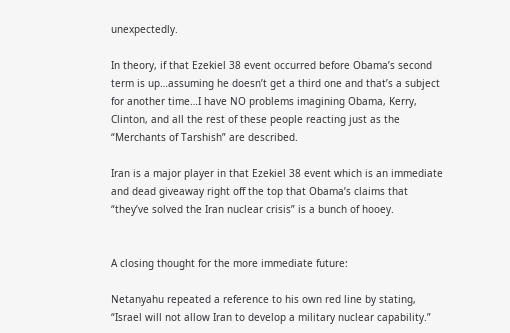unexpectedly.

In theory, if that Ezekiel 38 event occurred before Obama’s second term is up…assuming he doesn’t get a third one and that’s a subject for another time…I have NO problems imagining Obama, Kerry, Clinton, and all the rest of these people reacting just as the “Merchants of Tarshish” are described.

Iran is a major player in that Ezekiel 38 event which is an immediate and dead giveaway right off the top that Obama’s claims that “they’ve solved the Iran nuclear crisis” is a bunch of hooey.


A closing thought for the more immediate future:

Netanyahu repeated a reference to his own red line by stating, “Israel will not allow Iran to develop a military nuclear capability.”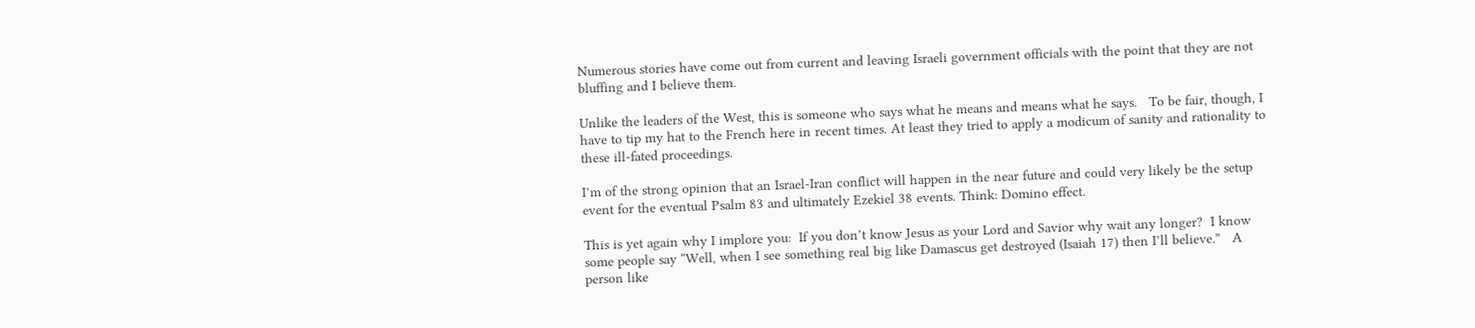Numerous stories have come out from current and leaving Israeli government officials with the point that they are not bluffing and I believe them.

Unlike the leaders of the West, this is someone who says what he means and means what he says.   To be fair, though, I have to tip my hat to the French here in recent times. At least they tried to apply a modicum of sanity and rationality to these ill-fated proceedings.

I’m of the strong opinion that an Israel-Iran conflict will happen in the near future and could very likely be the setup event for the eventual Psalm 83 and ultimately Ezekiel 38 events. Think: Domino effect.

This is yet again why I implore you:  If you don’t know Jesus as your Lord and Savior why wait any longer?  I know some people say “Well, when I see something real big like Damascus get destroyed (Isaiah 17) then I’ll believe.”   A person like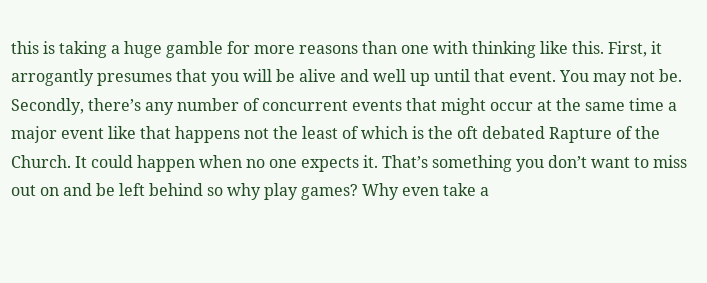this is taking a huge gamble for more reasons than one with thinking like this. First, it arrogantly presumes that you will be alive and well up until that event. You may not be. Secondly, there’s any number of concurrent events that might occur at the same time a major event like that happens not the least of which is the oft debated Rapture of the Church. It could happen when no one expects it. That’s something you don’t want to miss out on and be left behind so why play games? Why even take a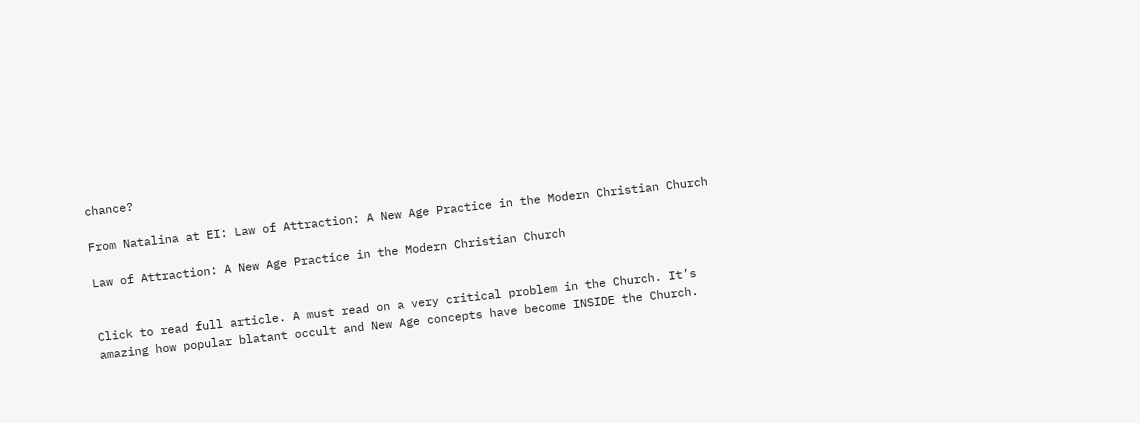chance?

From Natalina at EI: Law of Attraction: A New Age Practice in the Modern Christian Church

Law of Attraction: A New Age Practice in the Modern Christian Church


Click to read full article. A must read on a very critical problem in the Church. It’s amazing how popular blatant occult and New Age concepts have become INSIDE the Church.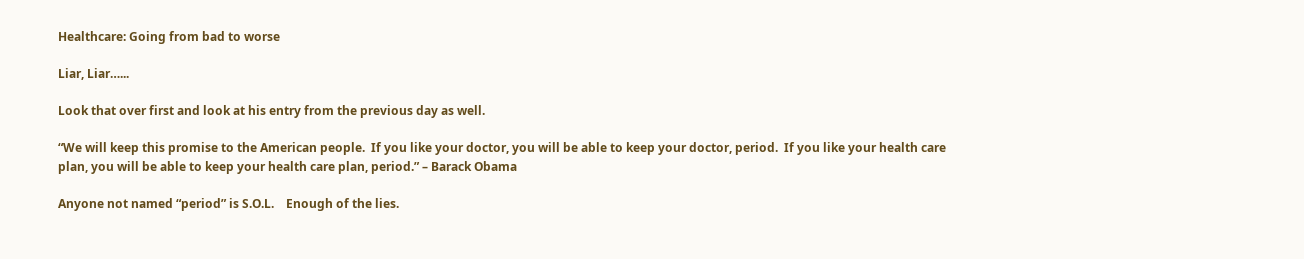Healthcare: Going from bad to worse

Liar, Liar…...

Look that over first and look at his entry from the previous day as well.

“We will keep this promise to the American people.  If you like your doctor, you will be able to keep your doctor, period.  If you like your health care plan, you will be able to keep your health care plan, period.” – Barack Obama

Anyone not named “period” is S.O.L.    Enough of the lies.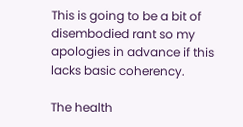This is going to be a bit of disembodied rant so my apologies in advance if this lacks basic coherency.

The health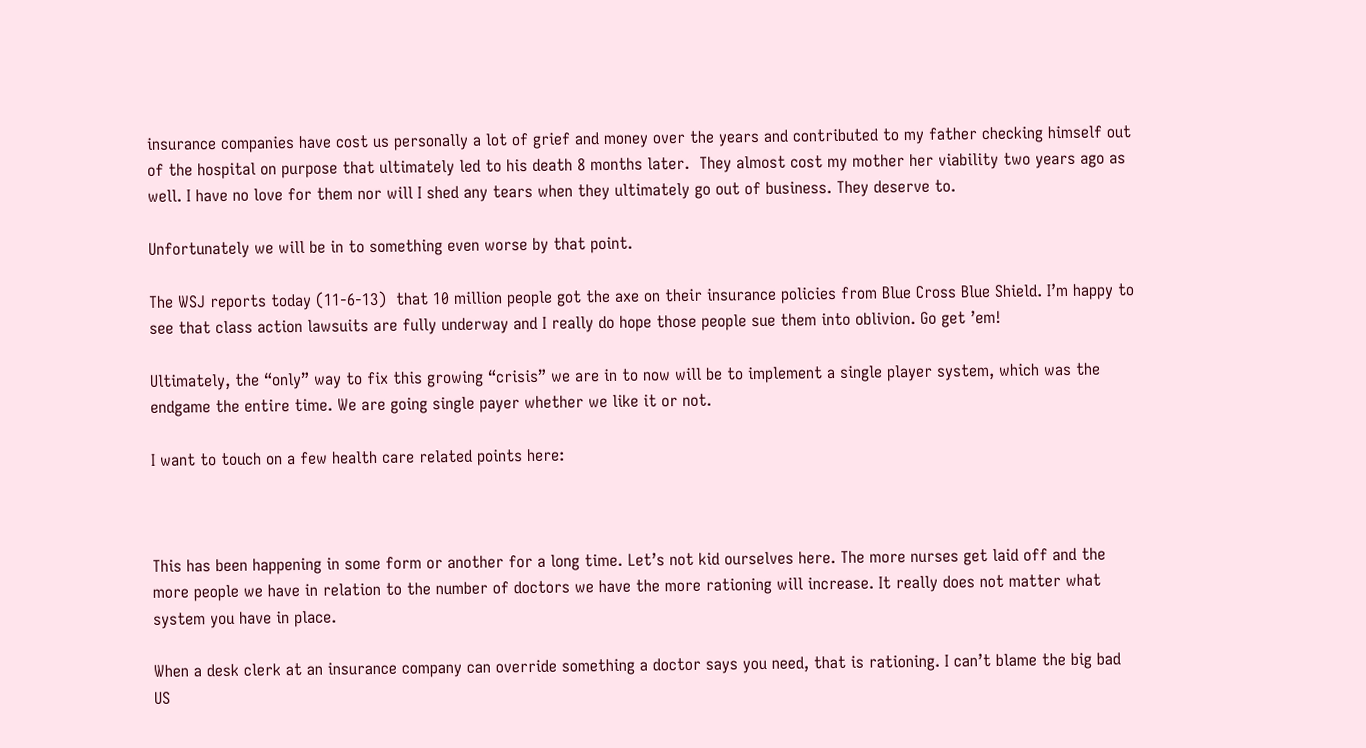insurance companies have cost us personally a lot of grief and money over the years and contributed to my father checking himself out of the hospital on purpose that ultimately led to his death 8 months later.  They almost cost my mother her viability two years ago as well. I have no love for them nor will I shed any tears when they ultimately go out of business. They deserve to.

Unfortunately we will be in to something even worse by that point.

The WSJ reports today (11-6-13)  that 10 million people got the axe on their insurance policies from Blue Cross Blue Shield. I’m happy to see that class action lawsuits are fully underway and I really do hope those people sue them into oblivion. Go get ’em!

Ultimately, the “only” way to fix this growing “crisis” we are in to now will be to implement a single player system, which was the endgame the entire time. We are going single payer whether we like it or not.

I want to touch on a few health care related points here:



This has been happening in some form or another for a long time. Let’s not kid ourselves here. The more nurses get laid off and the more people we have in relation to the number of doctors we have the more rationing will increase. It really does not matter what system you have in place.

When a desk clerk at an insurance company can override something a doctor says you need, that is rationing. I can’t blame the big bad US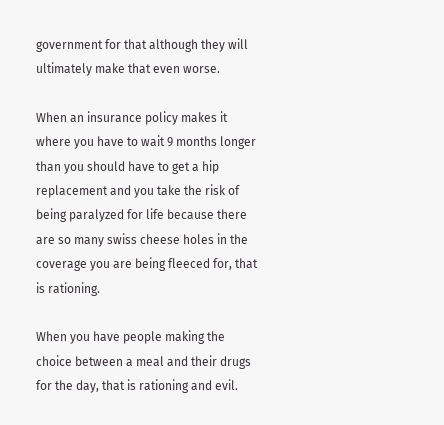government for that although they will ultimately make that even worse.

When an insurance policy makes it where you have to wait 9 months longer than you should have to get a hip replacement and you take the risk of being paralyzed for life because there are so many swiss cheese holes in the coverage you are being fleeced for, that is rationing.

When you have people making the choice between a meal and their drugs for the day, that is rationing and evil.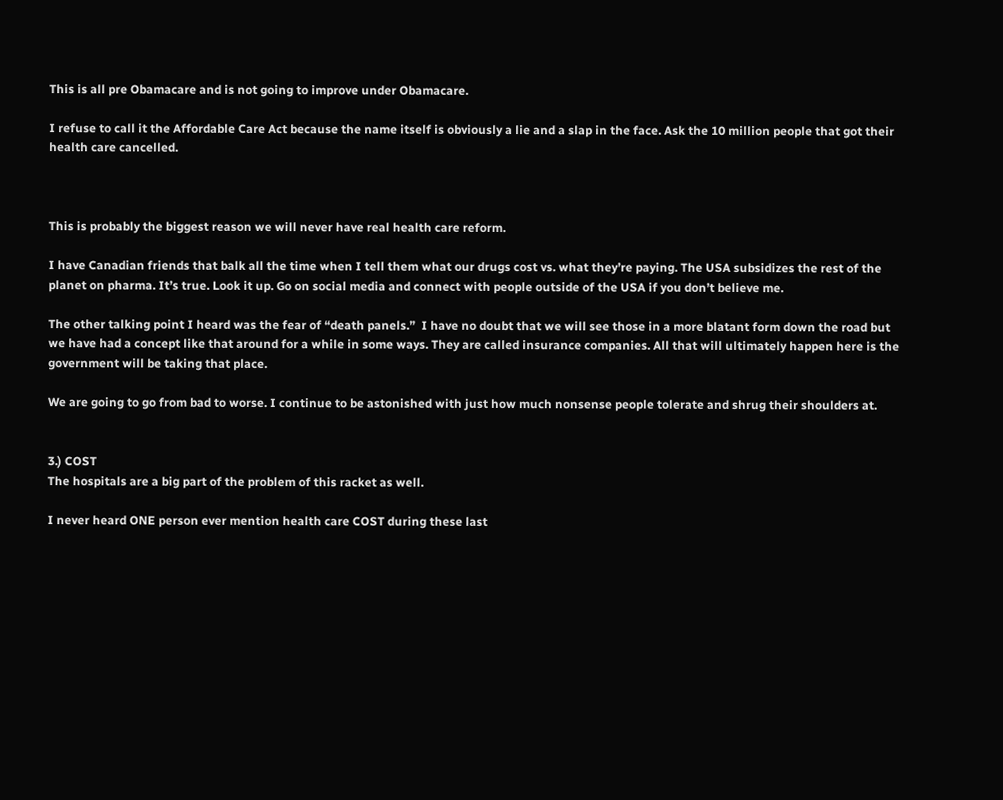This is all pre Obamacare and is not going to improve under Obamacare.

I refuse to call it the Affordable Care Act because the name itself is obviously a lie and a slap in the face. Ask the 10 million people that got their health care cancelled.



This is probably the biggest reason we will never have real health care reform.

I have Canadian friends that balk all the time when I tell them what our drugs cost vs. what they’re paying. The USA subsidizes the rest of the planet on pharma. It’s true. Look it up. Go on social media and connect with people outside of the USA if you don’t believe me.

The other talking point I heard was the fear of “death panels.”  I have no doubt that we will see those in a more blatant form down the road but we have had a concept like that around for a while in some ways. They are called insurance companies. All that will ultimately happen here is the government will be taking that place.

We are going to go from bad to worse. I continue to be astonished with just how much nonsense people tolerate and shrug their shoulders at.


3.) COST
The hospitals are a big part of the problem of this racket as well.

I never heard ONE person ever mention health care COST during these last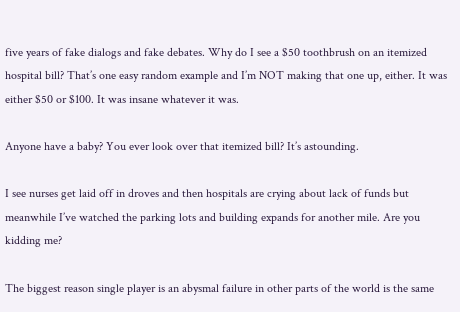five years of fake dialogs and fake debates. Why do I see a $50 toothbrush on an itemized hospital bill? That’s one easy random example and I’m NOT making that one up, either. It was either $50 or $100. It was insane whatever it was.

Anyone have a baby? You ever look over that itemized bill? It’s astounding.

I see nurses get laid off in droves and then hospitals are crying about lack of funds but meanwhile I’ve watched the parking lots and building expands for another mile. Are you kidding me?

The biggest reason single player is an abysmal failure in other parts of the world is the same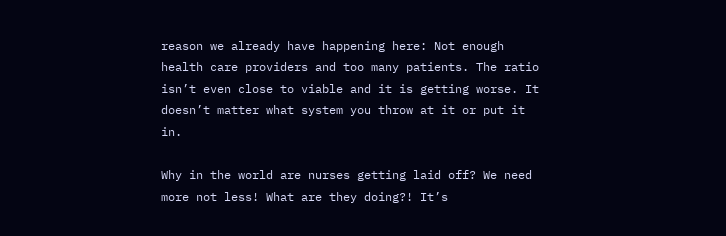reason we already have happening here: Not enough health care providers and too many patients. The ratio isn’t even close to viable and it is getting worse. It doesn’t matter what system you throw at it or put it in.

Why in the world are nurses getting laid off? We need more not less! What are they doing?! It’s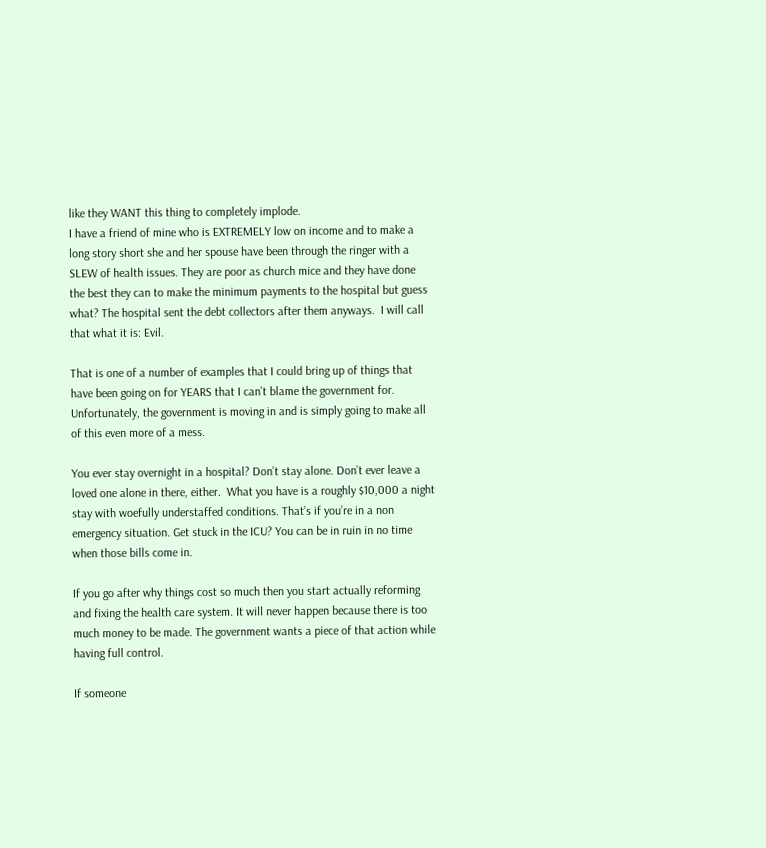like they WANT this thing to completely implode.
I have a friend of mine who is EXTREMELY low on income and to make a long story short she and her spouse have been through the ringer with a SLEW of health issues. They are poor as church mice and they have done the best they can to make the minimum payments to the hospital but guess what? The hospital sent the debt collectors after them anyways.  I will call that what it is: Evil.

That is one of a number of examples that I could bring up of things that have been going on for YEARS that I can’t blame the government for. Unfortunately, the government is moving in and is simply going to make all of this even more of a mess.

You ever stay overnight in a hospital? Don’t stay alone. Don’t ever leave a loved one alone in there, either.  What you have is a roughly $10,000 a night stay with woefully understaffed conditions. That’s if you’re in a non emergency situation. Get stuck in the ICU? You can be in ruin in no time when those bills come in.

If you go after why things cost so much then you start actually reforming and fixing the health care system. It will never happen because there is too much money to be made. The government wants a piece of that action while having full control.

If someone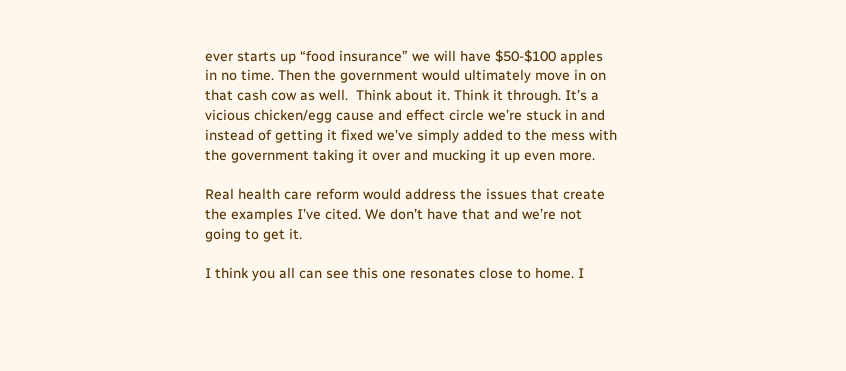ever starts up “food insurance” we will have $50-$100 apples in no time. Then the government would ultimately move in on that cash cow as well.  Think about it. Think it through. It’s a vicious chicken/egg cause and effect circle we’re stuck in and instead of getting it fixed we’ve simply added to the mess with the government taking it over and mucking it up even more.

Real health care reform would address the issues that create the examples I’ve cited. We don’t have that and we’re not going to get it.

I think you all can see this one resonates close to home. I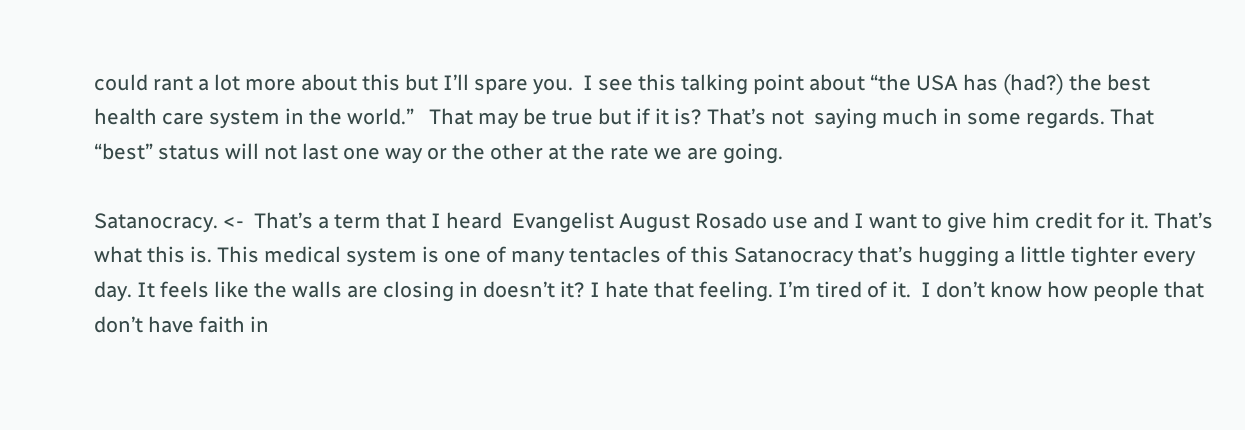could rant a lot more about this but I’ll spare you.  I see this talking point about “the USA has (had?) the best health care system in the world.”   That may be true but if it is? That’s not  saying much in some regards. That “best” status will not last one way or the other at the rate we are going.

Satanocracy. <-  That’s a term that I heard  Evangelist August Rosado use and I want to give him credit for it. That’s what this is. This medical system is one of many tentacles of this Satanocracy that’s hugging a little tighter every day. It feels like the walls are closing in doesn’t it? I hate that feeling. I’m tired of it.  I don’t know how people that don’t have faith in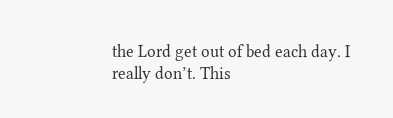the Lord get out of bed each day. I really don’t. This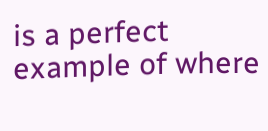is a perfect example of where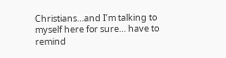Christians…and I’m talking to myself here for sure… have to remind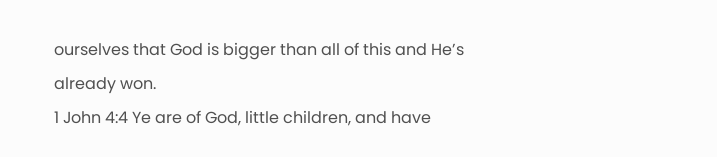ourselves that God is bigger than all of this and He’s already won.
1 John 4:4 Ye are of God, little children, and have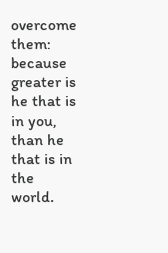overcome them: because greater is he that is in you, than he that is in the world.